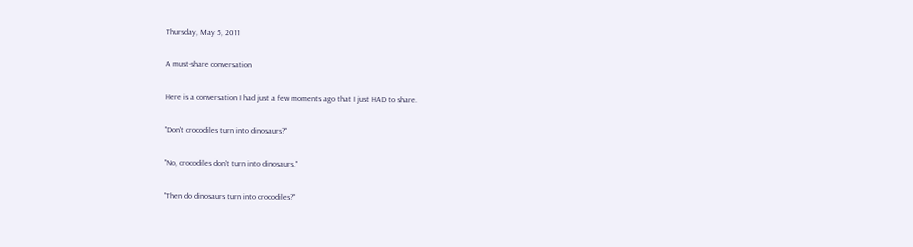Thursday, May 5, 2011

A must-share conversation

Here is a conversation I had just a few moments ago that I just HAD to share.

"Don't crocodiles turn into dinosaurs?"

"No, crocodiles don't turn into dinosaurs."

"Then do dinosaurs turn into crocodiles?"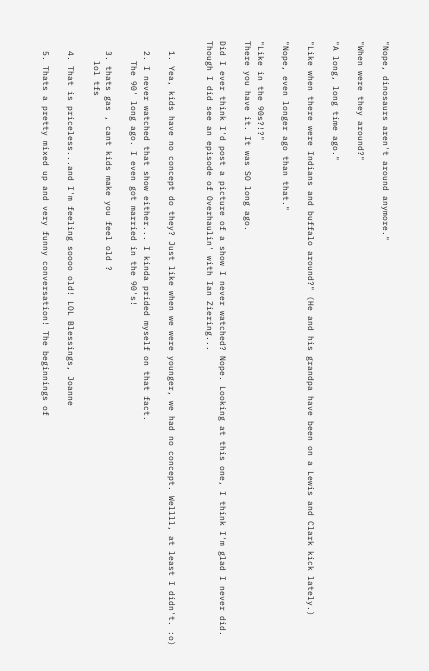"Nope, dinosaurs aren't around anymore."

"When were they around?"

"A long, long time ago."

"Like when there were Indians and buffalo around?" (He and his grandpa have been on a Lewis and Clark kick lately.)

"Nope, even longer ago than that."

"Like in the 90s?!?"
There you have it. It was SO long ago.

Did I ever think I'd post a picture of a show I never watched? Nope. Looking at this one, I think I'm glad I never did. Though I did see an episode of Overhaulin' with Ian Ziering...


  1. Yea, kids have no concept do they? Just like when we were younger, we had no concept. Wellll, at least I didn't. :o)

  2. I never watched that show either... I kinda prided myself on that fact.
    The 90' long ago. I even got married in the 90's!

  3. thats gas , cant kids make you feel old ?
    lol tfs

  4. That is priceless...and I'm feeling soooo old! LOL Blessings, Joanne

  5. Thats a pretty mixed up and very funny conversation! The beginnings of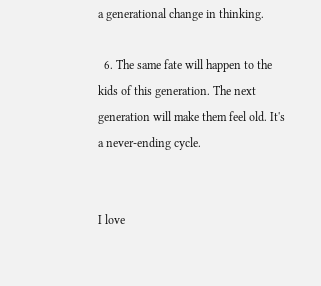a generational change in thinking.

  6. The same fate will happen to the kids of this generation. The next generation will make them feel old. It's a never-ending cycle.


I love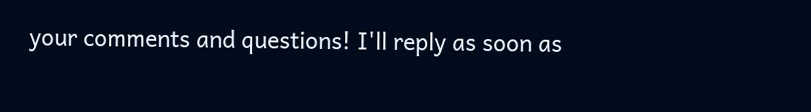your comments and questions! I'll reply as soon as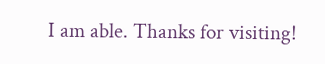I am able. Thanks for visiting!